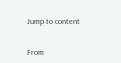Jump to content


From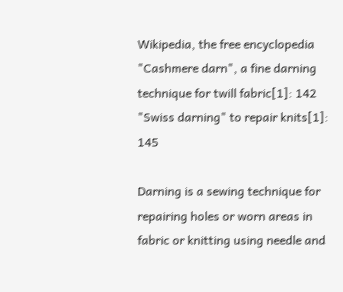Wikipedia, the free encyclopedia
"Cashmere darn", a fine darning technique for twill fabric[1]: 142
"Swiss darning" to repair knits[1]: 145

Darning is a sewing technique for repairing holes or worn areas in fabric or knitting using needle and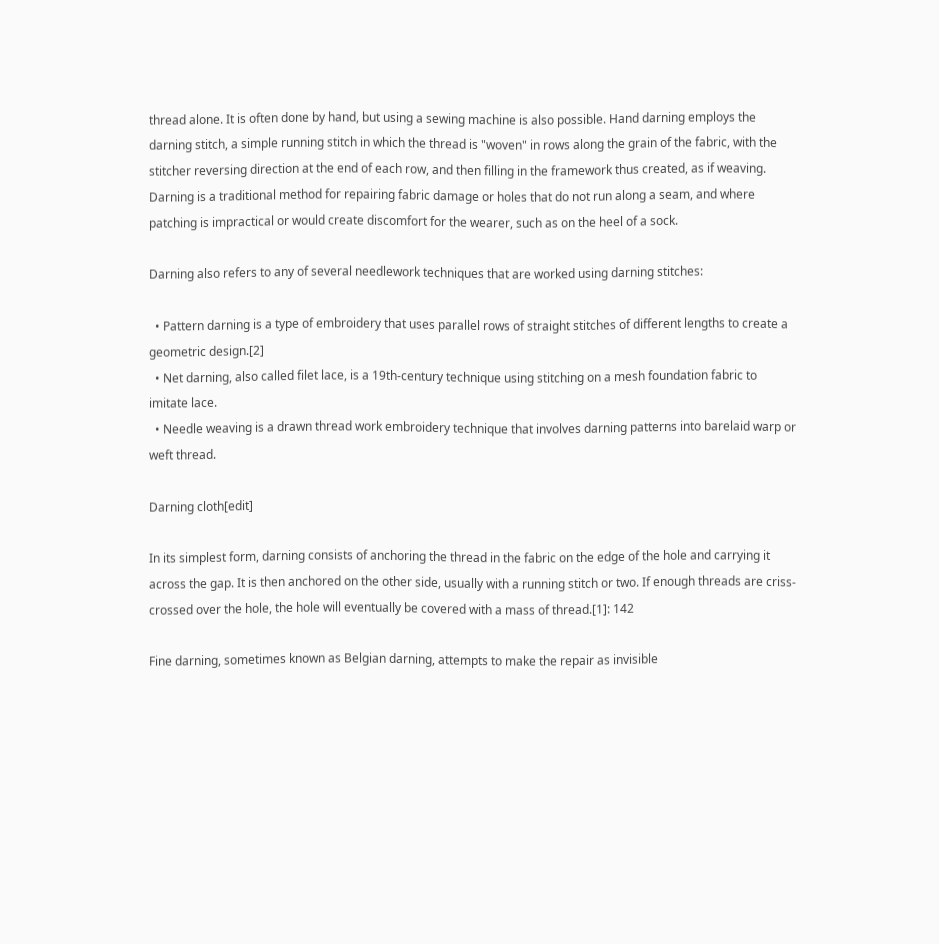thread alone. It is often done by hand, but using a sewing machine is also possible. Hand darning employs the darning stitch, a simple running stitch in which the thread is "woven" in rows along the grain of the fabric, with the stitcher reversing direction at the end of each row, and then filling in the framework thus created, as if weaving. Darning is a traditional method for repairing fabric damage or holes that do not run along a seam, and where patching is impractical or would create discomfort for the wearer, such as on the heel of a sock.

Darning also refers to any of several needlework techniques that are worked using darning stitches:

  • Pattern darning is a type of embroidery that uses parallel rows of straight stitches of different lengths to create a geometric design.[2]
  • Net darning, also called filet lace, is a 19th-century technique using stitching on a mesh foundation fabric to imitate lace.
  • Needle weaving is a drawn thread work embroidery technique that involves darning patterns into barelaid warp or weft thread.

Darning cloth[edit]

In its simplest form, darning consists of anchoring the thread in the fabric on the edge of the hole and carrying it across the gap. It is then anchored on the other side, usually with a running stitch or two. If enough threads are criss-crossed over the hole, the hole will eventually be covered with a mass of thread.[1]: 142

Fine darning, sometimes known as Belgian darning, attempts to make the repair as invisible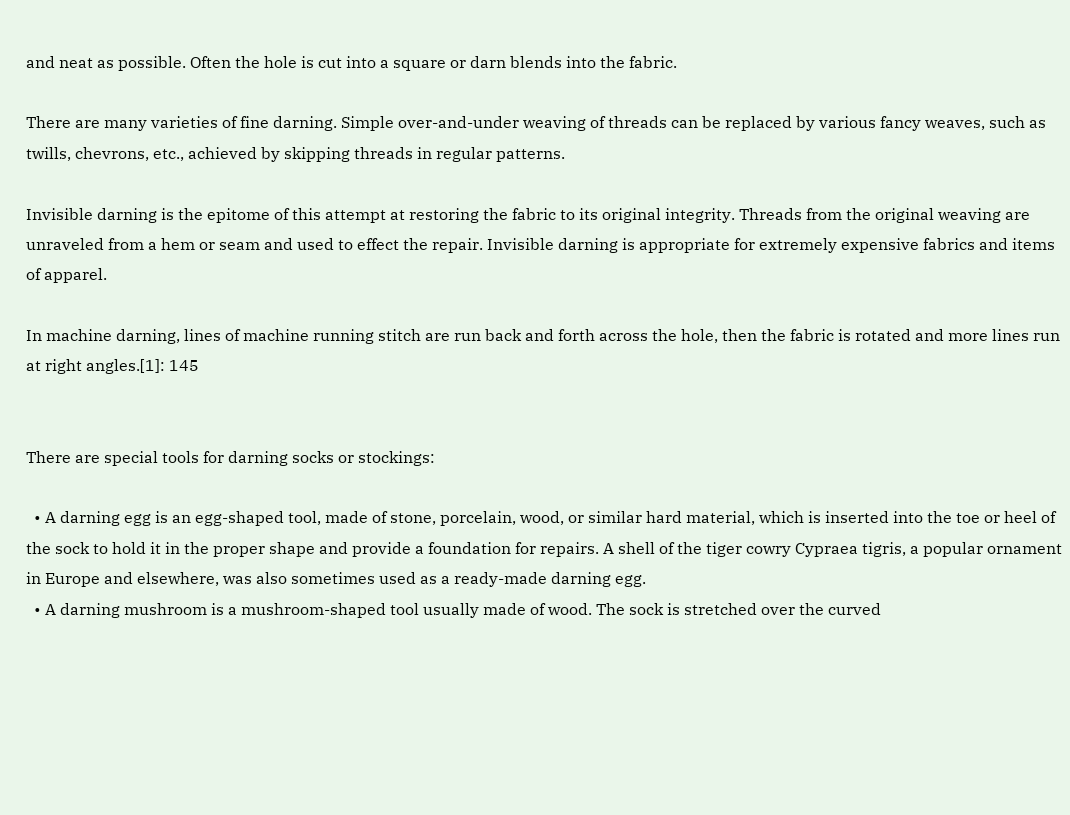and neat as possible. Often the hole is cut into a square or darn blends into the fabric.

There are many varieties of fine darning. Simple over-and-under weaving of threads can be replaced by various fancy weaves, such as twills, chevrons, etc., achieved by skipping threads in regular patterns.

Invisible darning is the epitome of this attempt at restoring the fabric to its original integrity. Threads from the original weaving are unraveled from a hem or seam and used to effect the repair. Invisible darning is appropriate for extremely expensive fabrics and items of apparel.

In machine darning, lines of machine running stitch are run back and forth across the hole, then the fabric is rotated and more lines run at right angles.[1]: 145


There are special tools for darning socks or stockings:

  • A darning egg is an egg-shaped tool, made of stone, porcelain, wood, or similar hard material, which is inserted into the toe or heel of the sock to hold it in the proper shape and provide a foundation for repairs. A shell of the tiger cowry Cypraea tigris, a popular ornament in Europe and elsewhere, was also sometimes used as a ready-made darning egg.
  • A darning mushroom is a mushroom-shaped tool usually made of wood. The sock is stretched over the curved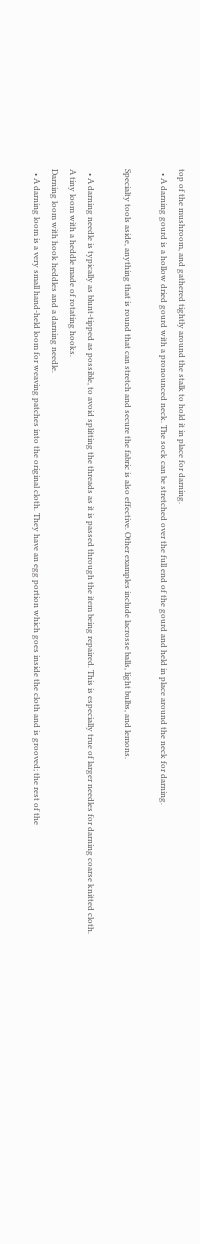top of the mushroom, and gathered tightly around the stalk to hold it in place for darning.
  • A darning gourd is a hollow dried gourd with a pronounced neck. The sock can be stretched over the full end of the gourd and held in place around the neck for darning.

Specialty tools aside, anything that is round that can stretch and secure the fabric is also effective. Other examples include lacrosse balls, light bulbs, and lemons.

  • A darning needle is typically as blunt-tipped as possible, to avoid splitting the threads as it is passed through the item being repaired. This is especially true of larger needles for darning coarse knitted cloth.
A tiny loom with a heddle made of rotating hooks.
Darning loom with hook heddles and a darning needle.
  • A darning loom is a very small hand-held loom for weaving patches into the original cloth. They have an egg portion which goes inside the cloth and is grooved; the rest of the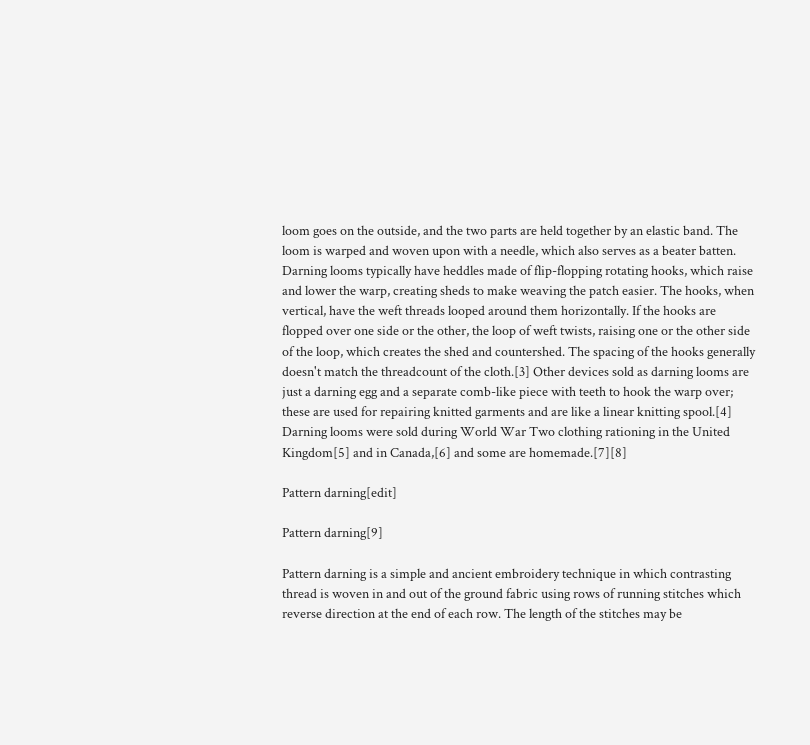loom goes on the outside, and the two parts are held together by an elastic band. The loom is warped and woven upon with a needle, which also serves as a beater batten. Darning looms typically have heddles made of flip-flopping rotating hooks, which raise and lower the warp, creating sheds to make weaving the patch easier. The hooks, when vertical, have the weft threads looped around them horizontally. If the hooks are flopped over one side or the other, the loop of weft twists, raising one or the other side of the loop, which creates the shed and countershed. The spacing of the hooks generally doesn't match the threadcount of the cloth.[3] Other devices sold as darning looms are just a darning egg and a separate comb-like piece with teeth to hook the warp over; these are used for repairing knitted garments and are like a linear knitting spool.[4] Darning looms were sold during World War Two clothing rationing in the United Kingdom[5] and in Canada,[6] and some are homemade.[7][8]

Pattern darning[edit]

Pattern darning[9]

Pattern darning is a simple and ancient embroidery technique in which contrasting thread is woven in and out of the ground fabric using rows of running stitches which reverse direction at the end of each row. The length of the stitches may be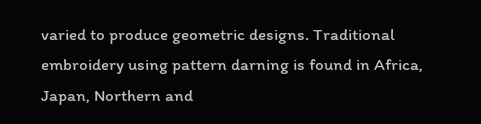varied to produce geometric designs. Traditional embroidery using pattern darning is found in Africa, Japan, Northern and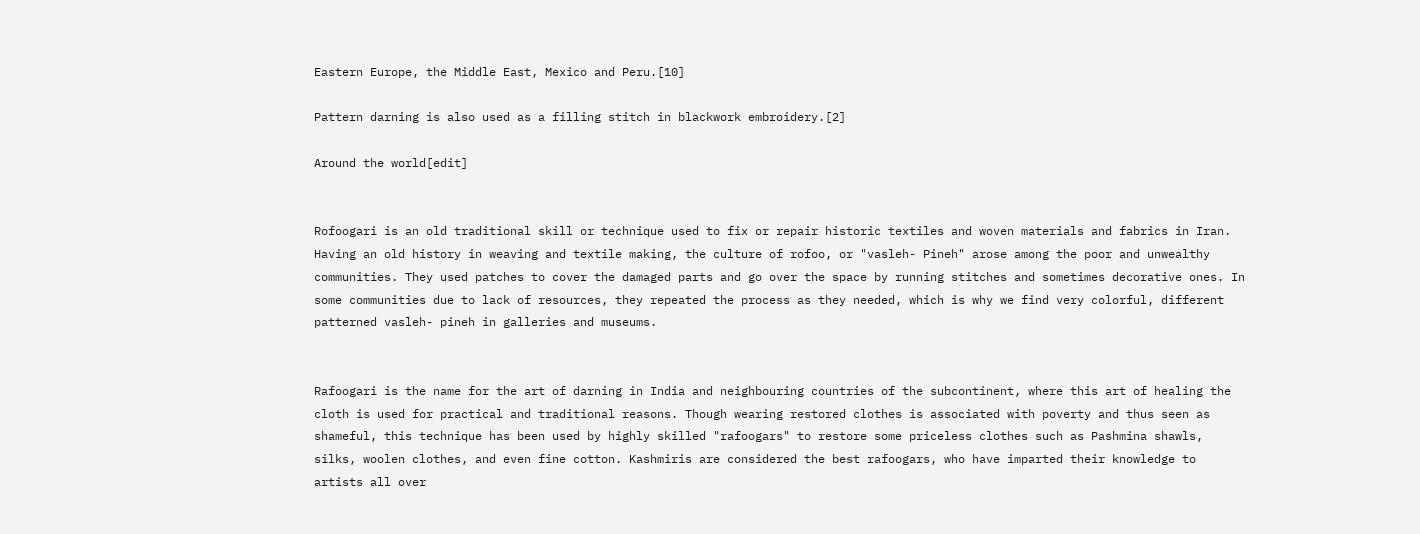Eastern Europe, the Middle East, Mexico and Peru.[10]

Pattern darning is also used as a filling stitch in blackwork embroidery.[2]

Around the world[edit]


Rofoogari is an old traditional skill or technique used to fix or repair historic textiles and woven materials and fabrics in Iran. Having an old history in weaving and textile making, the culture of rofoo, or "vasleh- Pineh" arose among the poor and unwealthy communities. They used patches to cover the damaged parts and go over the space by running stitches and sometimes decorative ones. In some communities due to lack of resources, they repeated the process as they needed, which is why we find very colorful, different patterned vasleh- pineh in galleries and museums.


Rafoogari is the name for the art of darning in India and neighbouring countries of the subcontinent, where this art of healing the cloth is used for practical and traditional reasons. Though wearing restored clothes is associated with poverty and thus seen as shameful, this technique has been used by highly skilled "rafoogars" to restore some priceless clothes such as Pashmina shawls, silks, woolen clothes, and even fine cotton. Kashmiris are considered the best rafoogars, who have imparted their knowledge to artists all over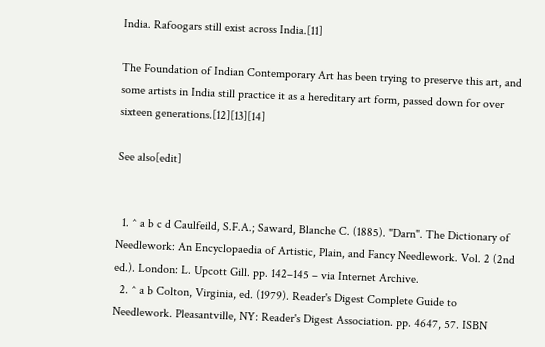India. Rafoogars still exist across India.[11]

The Foundation of Indian Contemporary Art has been trying to preserve this art, and some artists in India still practice it as a hereditary art form, passed down for over sixteen generations.[12][13][14]

See also[edit]


  1. ^ a b c d Caulfeild, S.F.A.; Saward, Blanche C. (1885). "Darn". The Dictionary of Needlework: An Encyclopaedia of Artistic, Plain, and Fancy Needlework. Vol. 2 (2nd ed.). London: L. Upcott Gill. pp. 142–145 – via Internet Archive.
  2. ^ a b Colton, Virginia, ed. (1979). Reader's Digest Complete Guide to Needlework. Pleasantville, NY: Reader's Digest Association. pp. 4647, 57. ISBN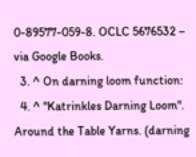0-89577-059-8. OCLC 5676532 – via Google Books.
  3. ^ On darning loom function:
  4. ^ "Katrinkles Darning Loom". Around the Table Yarns. (darning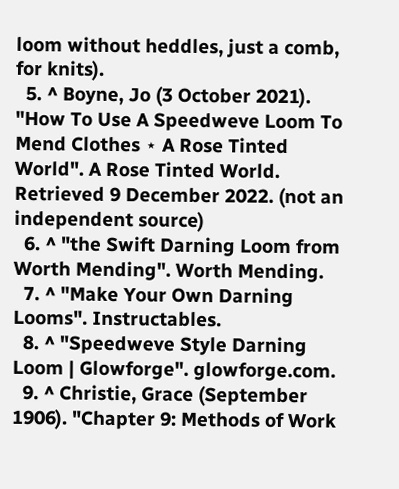loom without heddles, just a comb, for knits).
  5. ^ Boyne, Jo (3 October 2021). "How To Use A Speedweve Loom To Mend Clothes ⋆ A Rose Tinted World". A Rose Tinted World. Retrieved 9 December 2022. (not an independent source)
  6. ^ "the Swift Darning Loom from Worth Mending". Worth Mending.
  7. ^ "Make Your Own Darning Looms". Instructables.
  8. ^ "Speedweve Style Darning Loom | Glowforge". glowforge.com.
  9. ^ Christie, Grace (September 1906). "Chapter 9: Methods of Work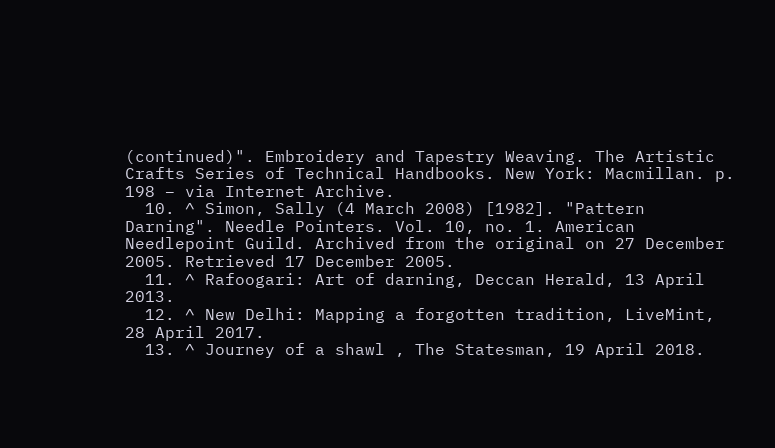(continued)". Embroidery and Tapestry Weaving. The Artistic Crafts Series of Technical Handbooks. New York: Macmillan. p. 198 – via Internet Archive.
  10. ^ Simon, Sally (4 March 2008) [1982]. "Pattern Darning". Needle Pointers. Vol. 10, no. 1. American Needlepoint Guild. Archived from the original on 27 December 2005. Retrieved 17 December 2005.
  11. ^ Rafoogari: Art of darning, Deccan Herald, 13 April 2013.
  12. ^ New Delhi: Mapping a forgotten tradition, LiveMint, 28 April 2017.
  13. ^ Journey of a shawl , The Statesman, 19 April 2018.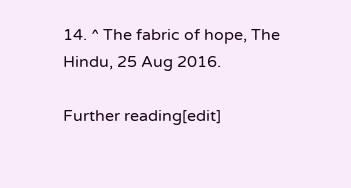14. ^ The fabric of hope, The Hindu, 25 Aug 2016.

Further reading[edit]